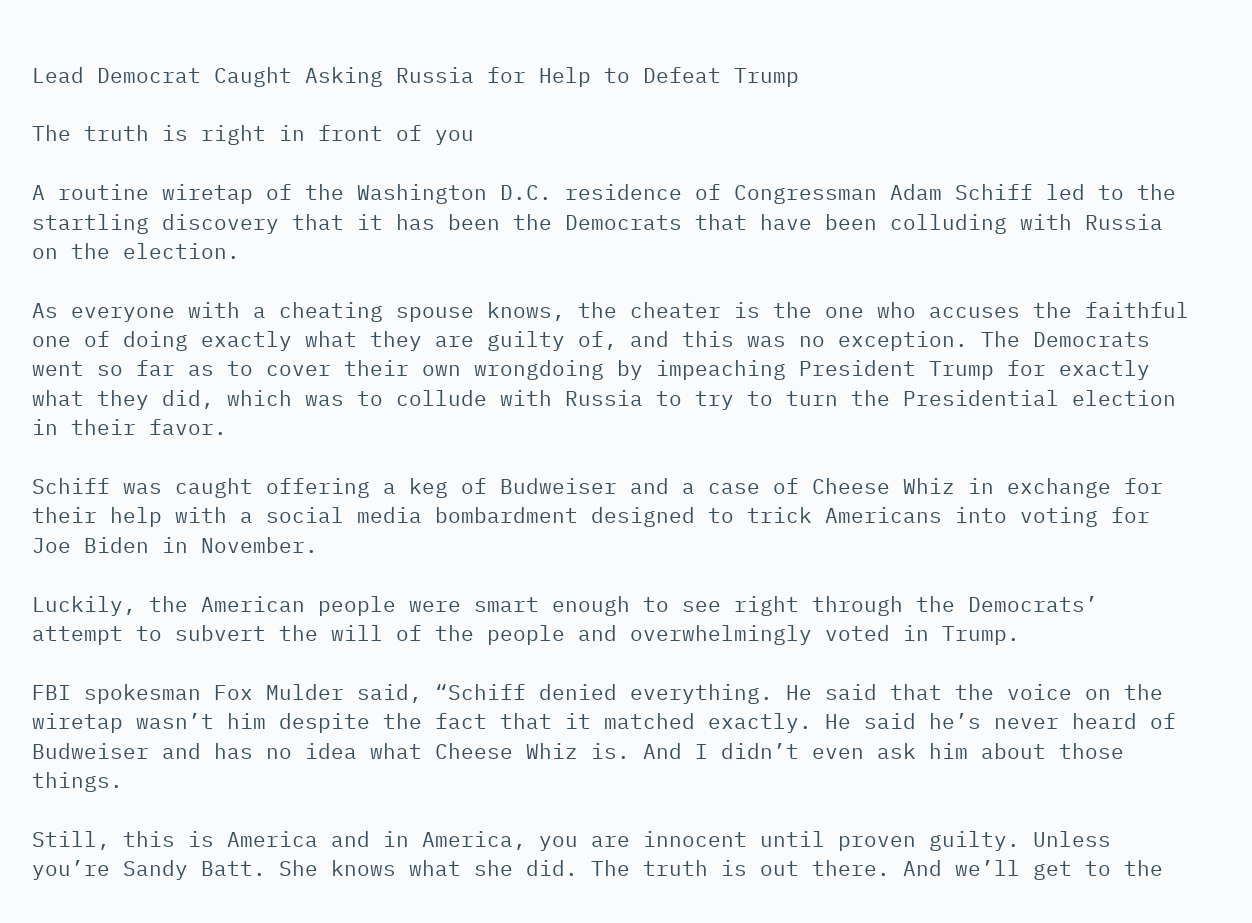Lead Democrat Caught Asking Russia for Help to Defeat Trump

The truth is right in front of you

A routine wiretap of the Washington D.C. residence of Congressman Adam Schiff led to the startling discovery that it has been the Democrats that have been colluding with Russia on the election.

As everyone with a cheating spouse knows, the cheater is the one who accuses the faithful one of doing exactly what they are guilty of, and this was no exception. The Democrats went so far as to cover their own wrongdoing by impeaching President Trump for exactly what they did, which was to collude with Russia to try to turn the Presidential election in their favor.

Schiff was caught offering a keg of Budweiser and a case of Cheese Whiz in exchange for their help with a social media bombardment designed to trick Americans into voting for Joe Biden in November.

Luckily, the American people were smart enough to see right through the Democrats’ attempt to subvert the will of the people and overwhelmingly voted in Trump.

FBI spokesman Fox Mulder said, “Schiff denied everything. He said that the voice on the wiretap wasn’t him despite the fact that it matched exactly. He said he’s never heard of Budweiser and has no idea what Cheese Whiz is. And I didn’t even ask him about those things.

Still, this is America and in America, you are innocent until proven guilty. Unless you’re Sandy Batt. She knows what she did. The truth is out there. And we’ll get to the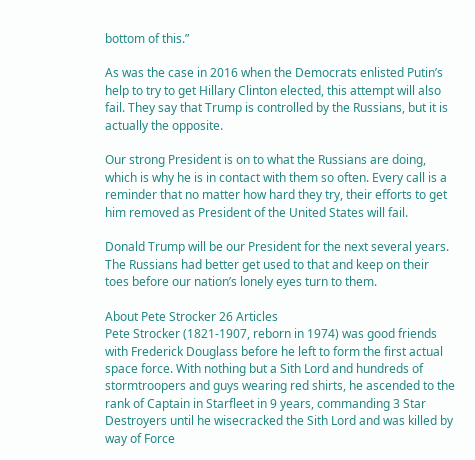bottom of this.”

As was the case in 2016 when the Democrats enlisted Putin’s help to try to get Hillary Clinton elected, this attempt will also fail. They say that Trump is controlled by the Russians, but it is actually the opposite.

Our strong President is on to what the Russians are doing, which is why he is in contact with them so often. Every call is a reminder that no matter how hard they try, their efforts to get him removed as President of the United States will fail.

Donald Trump will be our President for the next several years. The Russians had better get used to that and keep on their toes before our nation’s lonely eyes turn to them.

About Pete Strocker 26 Articles
Pete Strocker (1821-1907, reborn in 1974) was good friends with Frederick Douglass before he left to form the first actual space force. With nothing but a Sith Lord and hundreds of stormtroopers and guys wearing red shirts, he ascended to the rank of Captain in Starfleet in 9 years, commanding 3 Star Destroyers until he wisecracked the Sith Lord and was killed by way of Force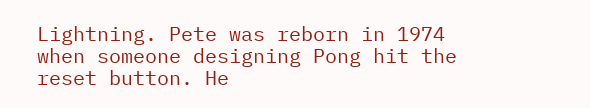Lightning. Pete was reborn in 1974 when someone designing Pong hit the reset button. He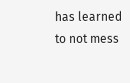has learned to not mess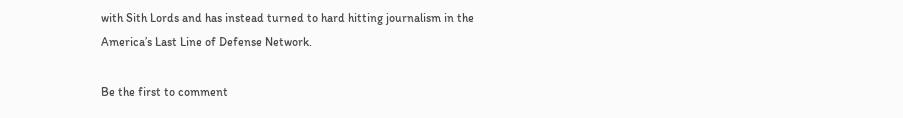with Sith Lords and has instead turned to hard hitting journalism in the America’s Last Line of Defense Network.

Be the first to comment